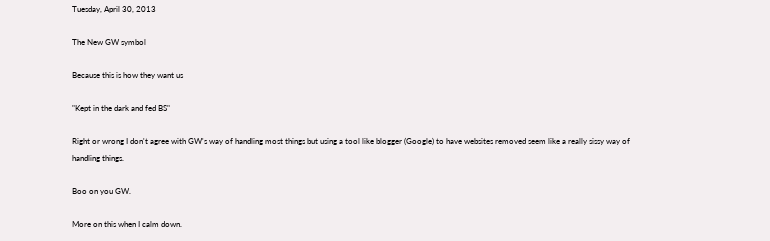Tuesday, April 30, 2013

The New GW symbol

Because this is how they want us

"Kept in the dark and fed BS"

Right or wrong I don't agree with GW's way of handling most things but using a tool like blogger (Google) to have websites removed seem like a really sissy way of handling things.

Boo on you GW.

More on this when I calm down.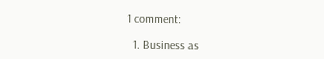1 comment:

  1. Business as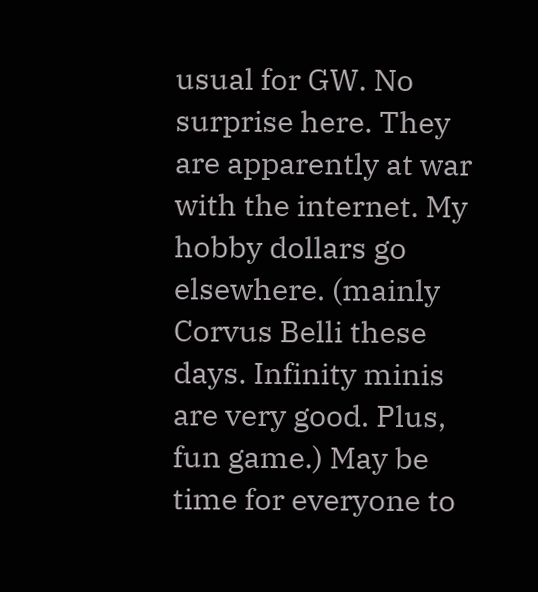usual for GW. No surprise here. They are apparently at war with the internet. My hobby dollars go elsewhere. (mainly Corvus Belli these days. Infinity minis are very good. Plus, fun game.) May be time for everyone to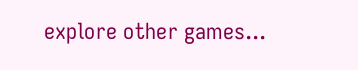explore other games...